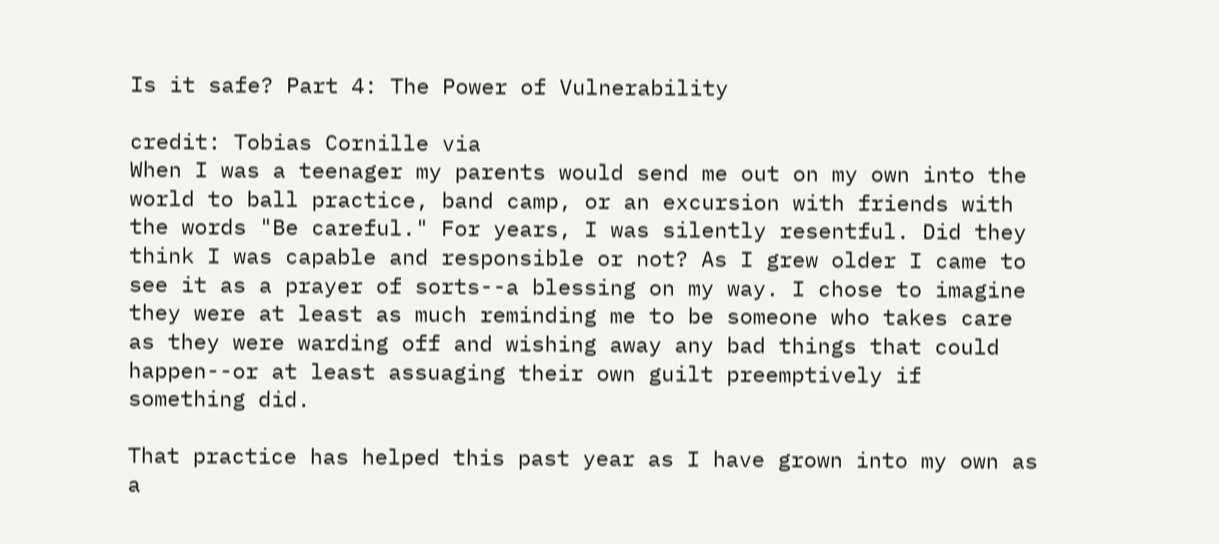Is it safe? Part 4: The Power of Vulnerability

credit: Tobias Cornille via
When I was a teenager my parents would send me out on my own into the world to ball practice, band camp, or an excursion with friends with the words "Be careful." For years, I was silently resentful. Did they think I was capable and responsible or not? As I grew older I came to see it as a prayer of sorts--a blessing on my way. I chose to imagine they were at least as much reminding me to be someone who takes care as they were warding off and wishing away any bad things that could happen--or at least assuaging their own guilt preemptively if something did.

That practice has helped this past year as I have grown into my own as a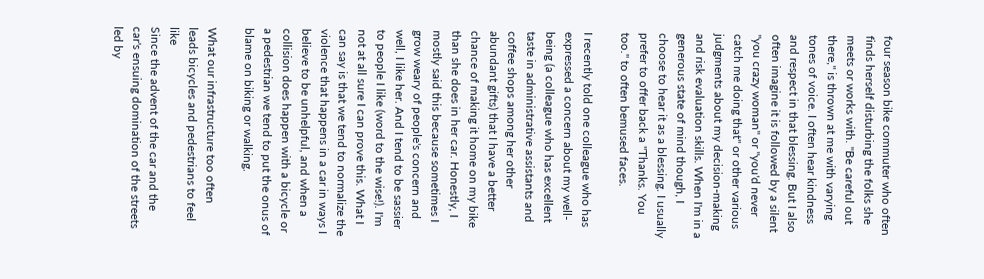four season bike commuter who often finds herself disturbing the folks she meets or works with. "Be careful out there," is thrown at me with varying tones of voice. I often hear kindness and respect in that blessing. But I also often imagine it is followed by a silent "you crazy woman" or "you'd never catch me doing that" or other various judgments about my decision-making and risk evaluation skills. When I'm in a generous state of mind though, I choose to hear it as a blessing. I usually prefer to offer back a "Thanks. You too." to often bemused faces.

I recently told one colleague who has expressed a concern about my well-being (a colleague who has excellent taste in administrative assistants and coffee shops among her other abundant gifts) that I have a better chance of making it home on my bike than she does in her car. Honestly, I mostly said this because sometimes I grow weary of people's concern and well, I like her. And I tend to be sassier to people I like (word to the wise!). I'm not at all sure I can prove this. What I can say is that we tend to normalize the violence that happens in a car in ways I believe to be unhelpful, and when a collision does happen with a bicycle or a pedestrian we tend to put the onus of blame on biking or walking.

What our infrastructure too often
leads bicycles and pedestrians to feel like
Since the advent of the car and the car's ensuing domination of the streets led by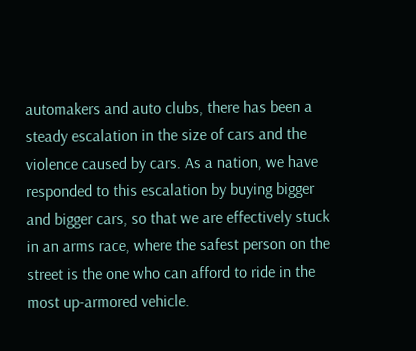automakers and auto clubs, there has been a steady escalation in the size of cars and the violence caused by cars. As a nation, we have responded to this escalation by buying bigger and bigger cars, so that we are effectively stuck in an arms race, where the safest person on the street is the one who can afford to ride in the most up-armored vehicle.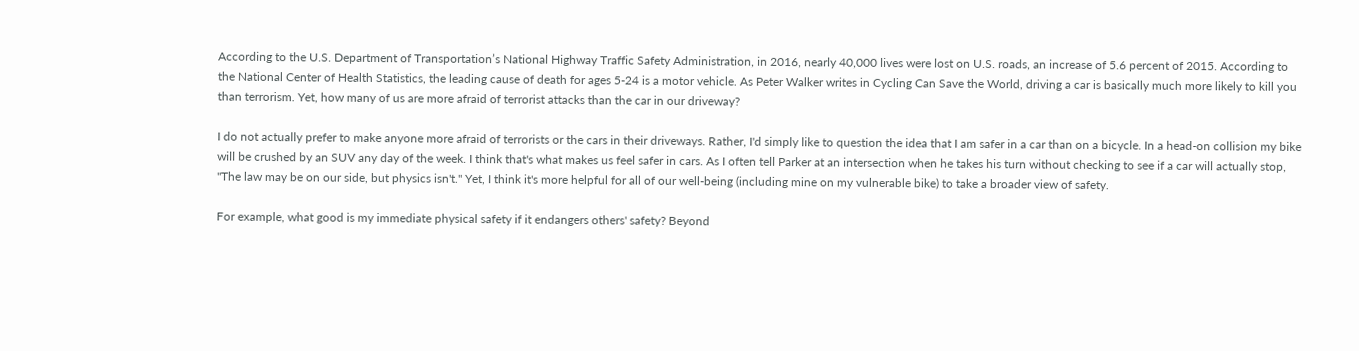According to the U.S. Department of Transportation’s National Highway Traffic Safety Administration, in 2016, nearly 40,000 lives were lost on U.S. roads, an increase of 5.6 percent of 2015. According to the National Center of Health Statistics, the leading cause of death for ages 5-24 is a motor vehicle. As Peter Walker writes in Cycling Can Save the World, driving a car is basically much more likely to kill you than terrorism. Yet, how many of us are more afraid of terrorist attacks than the car in our driveway?

I do not actually prefer to make anyone more afraid of terrorists or the cars in their driveways. Rather, I'd simply like to question the idea that I am safer in a car than on a bicycle. In a head-on collision my bike will be crushed by an SUV any day of the week. I think that's what makes us feel safer in cars. As I often tell Parker at an intersection when he takes his turn without checking to see if a car will actually stop, "The law may be on our side, but physics isn't." Yet, I think it's more helpful for all of our well-being (including mine on my vulnerable bike) to take a broader view of safety.

For example, what good is my immediate physical safety if it endangers others' safety? Beyond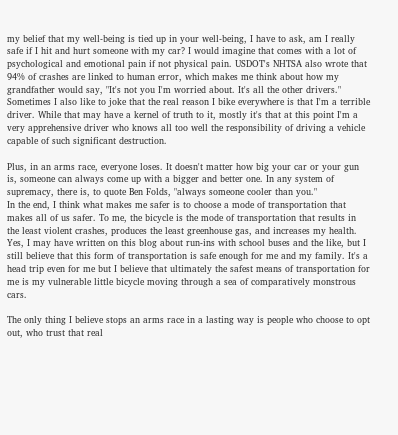my belief that my well-being is tied up in your well-being, I have to ask, am I really safe if I hit and hurt someone with my car? I would imagine that comes with a lot of psychological and emotional pain if not physical pain. USDOT's NHTSA also wrote that 94% of crashes are linked to human error, which makes me think about how my grandfather would say, "It's not you I'm worried about. It's all the other drivers." Sometimes I also like to joke that the real reason I bike everywhere is that I'm a terrible driver. While that may have a kernel of truth to it, mostly it's that at this point I'm a very apprehensive driver who knows all too well the responsibility of driving a vehicle capable of such significant destruction.

Plus, in an arms race, everyone loses. It doesn't matter how big your car or your gun is, someone can always come up with a bigger and better one. In any system of supremacy, there is, to quote Ben Folds, "always someone cooler than you."
In the end, I think what makes me safer is to choose a mode of transportation that makes all of us safer. To me, the bicycle is the mode of transportation that results in the least violent crashes, produces the least greenhouse gas, and increases my health. Yes, I may have written on this blog about run-ins with school buses and the like, but I still believe that this form of transportation is safe enough for me and my family. It's a head trip even for me but I believe that ultimately the safest means of transportation for me is my vulnerable little bicycle moving through a sea of comparatively monstrous cars.

The only thing I believe stops an arms race in a lasting way is people who choose to opt out, who trust that real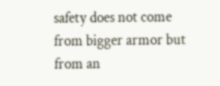safety does not come from bigger armor but from an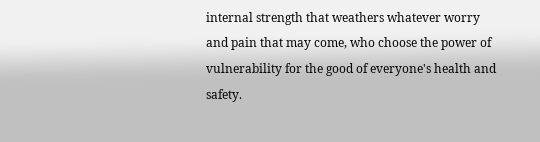internal strength that weathers whatever worry and pain that may come, who choose the power of vulnerability for the good of everyone's health and safety.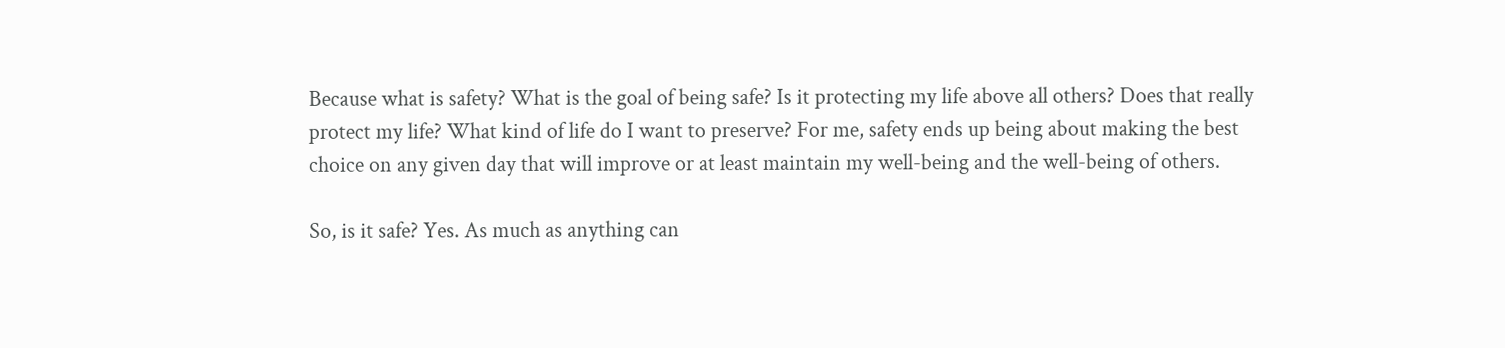Because what is safety? What is the goal of being safe? Is it protecting my life above all others? Does that really protect my life? What kind of life do I want to preserve? For me, safety ends up being about making the best choice on any given day that will improve or at least maintain my well-being and the well-being of others.

So, is it safe? Yes. As much as anything can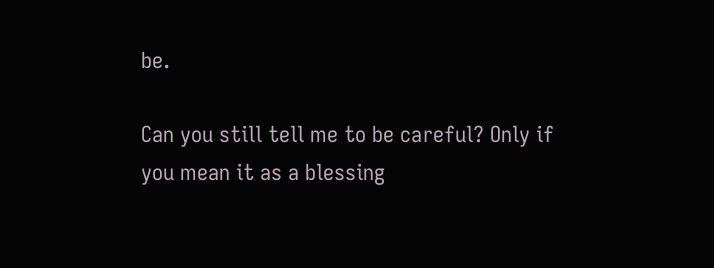be.

Can you still tell me to be careful? Only if you mean it as a blessing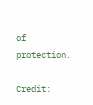of protection.

Credit: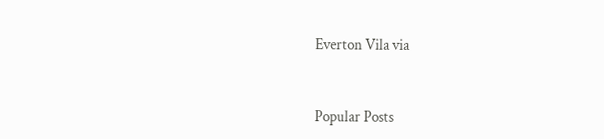Everton Vila via


Popular Posts